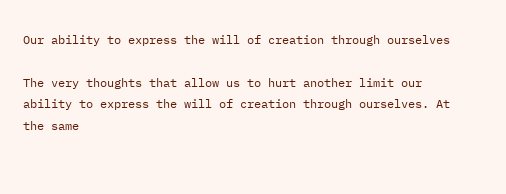Our ability to express the will of creation through ourselves

The very thoughts that allow us to hurt another limit our ability to express the will of creation through ourselves. At the same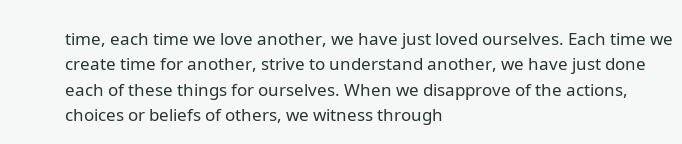time, each time we love another, we have just loved ourselves. Each time we create time for another, strive to understand another, we have just done each of these things for ourselves. When we disapprove of the actions, choices or beliefs of others, we witness through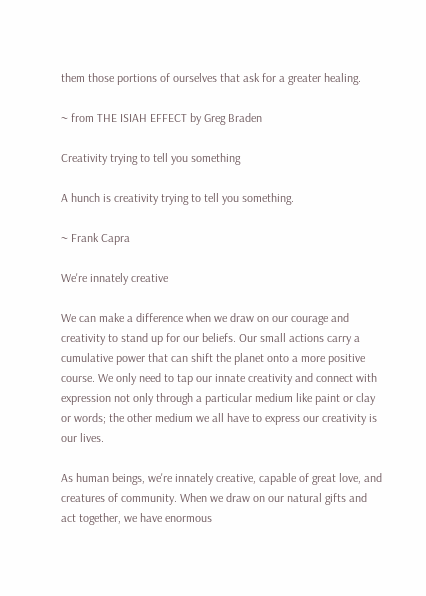them those portions of ourselves that ask for a greater healing.

~ from THE ISIAH EFFECT by Greg Braden

Creativity trying to tell you something

A hunch is creativity trying to tell you something.

~ Frank Capra

We're innately creative

We can make a difference when we draw on our courage and creativity to stand up for our beliefs. Our small actions carry a cumulative power that can shift the planet onto a more positive course. We only need to tap our innate creativity and connect with expression not only through a particular medium like paint or clay or words; the other medium we all have to express our creativity is our lives.

As human beings, we're innately creative, capable of great love, and creatures of community. When we draw on our natural gifts and act together, we have enormous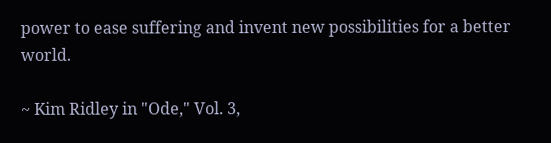power to ease suffering and invent new possibilities for a better world.

~ Kim Ridley in "Ode," Vol. 3,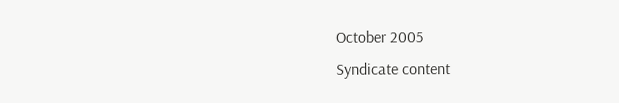October 2005
Syndicate content